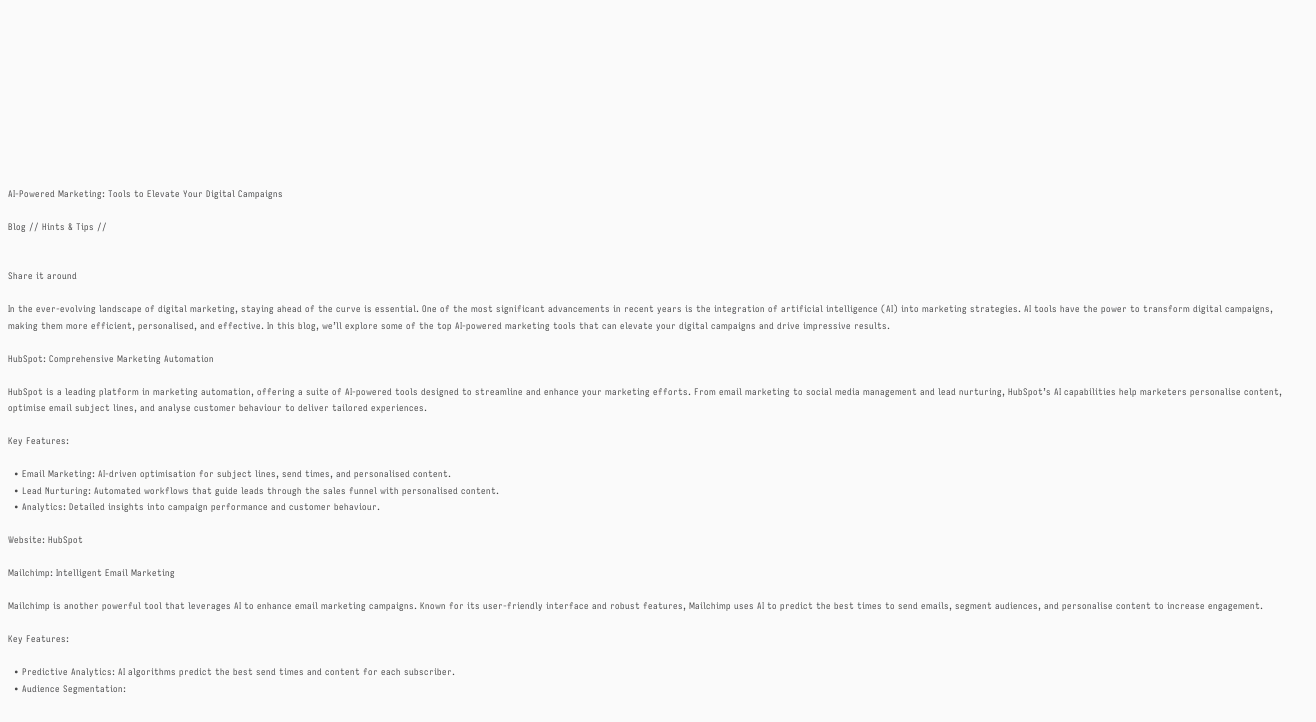AI-Powered Marketing: Tools to Elevate Your Digital Campaigns

Blog // Hints & Tips //


Share it around

In the ever-evolving landscape of digital marketing, staying ahead of the curve is essential. One of the most significant advancements in recent years is the integration of artificial intelligence (AI) into marketing strategies. AI tools have the power to transform digital campaigns, making them more efficient, personalised, and effective. In this blog, we’ll explore some of the top AI-powered marketing tools that can elevate your digital campaigns and drive impressive results.

HubSpot: Comprehensive Marketing Automation

HubSpot is a leading platform in marketing automation, offering a suite of AI-powered tools designed to streamline and enhance your marketing efforts. From email marketing to social media management and lead nurturing, HubSpot’s AI capabilities help marketers personalise content, optimise email subject lines, and analyse customer behaviour to deliver tailored experiences.

Key Features:

  • Email Marketing: AI-driven optimisation for subject lines, send times, and personalised content.
  • Lead Nurturing: Automated workflows that guide leads through the sales funnel with personalised content.
  • Analytics: Detailed insights into campaign performance and customer behaviour.

Website: HubSpot

Mailchimp: Intelligent Email Marketing

Mailchimp is another powerful tool that leverages AI to enhance email marketing campaigns. Known for its user-friendly interface and robust features, Mailchimp uses AI to predict the best times to send emails, segment audiences, and personalise content to increase engagement.

Key Features:

  • Predictive Analytics: AI algorithms predict the best send times and content for each subscriber.
  • Audience Segmentation: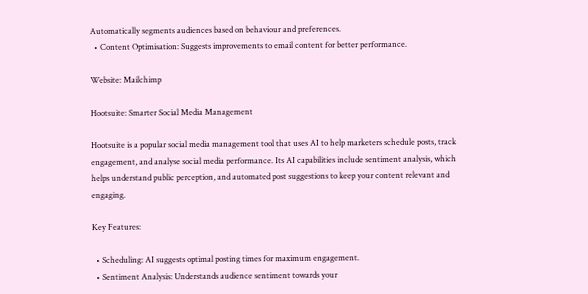Automatically segments audiences based on behaviour and preferences.
  • Content Optimisation: Suggests improvements to email content for better performance.

Website: Mailchimp

Hootsuite: Smarter Social Media Management

Hootsuite is a popular social media management tool that uses AI to help marketers schedule posts, track engagement, and analyse social media performance. Its AI capabilities include sentiment analysis, which helps understand public perception, and automated post suggestions to keep your content relevant and engaging.

Key Features:

  • Scheduling: AI suggests optimal posting times for maximum engagement.
  • Sentiment Analysis: Understands audience sentiment towards your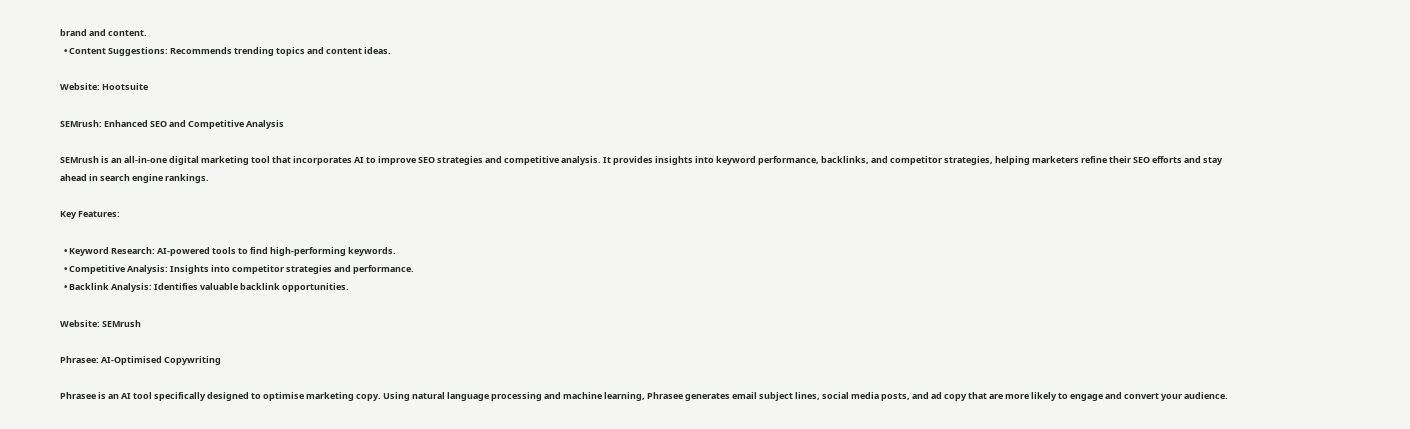brand and content.
  • Content Suggestions: Recommends trending topics and content ideas.

Website: Hootsuite

SEMrush: Enhanced SEO and Competitive Analysis

SEMrush is an all-in-one digital marketing tool that incorporates AI to improve SEO strategies and competitive analysis. It provides insights into keyword performance, backlinks, and competitor strategies, helping marketers refine their SEO efforts and stay ahead in search engine rankings.

Key Features:

  • Keyword Research: AI-powered tools to find high-performing keywords.
  • Competitive Analysis: Insights into competitor strategies and performance.
  • Backlink Analysis: Identifies valuable backlink opportunities.

Website: SEMrush

Phrasee: AI-Optimised Copywriting

Phrasee is an AI tool specifically designed to optimise marketing copy. Using natural language processing and machine learning, Phrasee generates email subject lines, social media posts, and ad copy that are more likely to engage and convert your audience.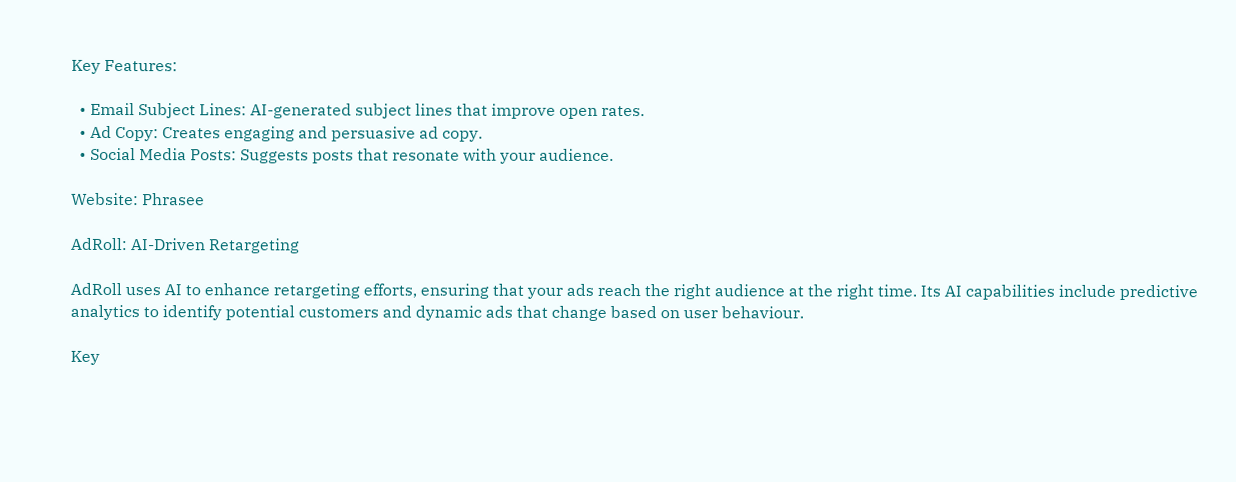Key Features:

  • Email Subject Lines: AI-generated subject lines that improve open rates.
  • Ad Copy: Creates engaging and persuasive ad copy.
  • Social Media Posts: Suggests posts that resonate with your audience.

Website: Phrasee

AdRoll: AI-Driven Retargeting

AdRoll uses AI to enhance retargeting efforts, ensuring that your ads reach the right audience at the right time. Its AI capabilities include predictive analytics to identify potential customers and dynamic ads that change based on user behaviour.

Key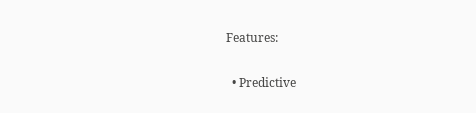Features:

  • Predictive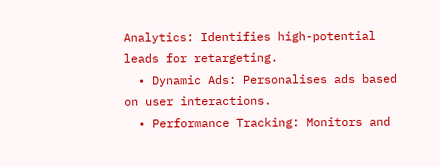Analytics: Identifies high-potential leads for retargeting.
  • Dynamic Ads: Personalises ads based on user interactions.
  • Performance Tracking: Monitors and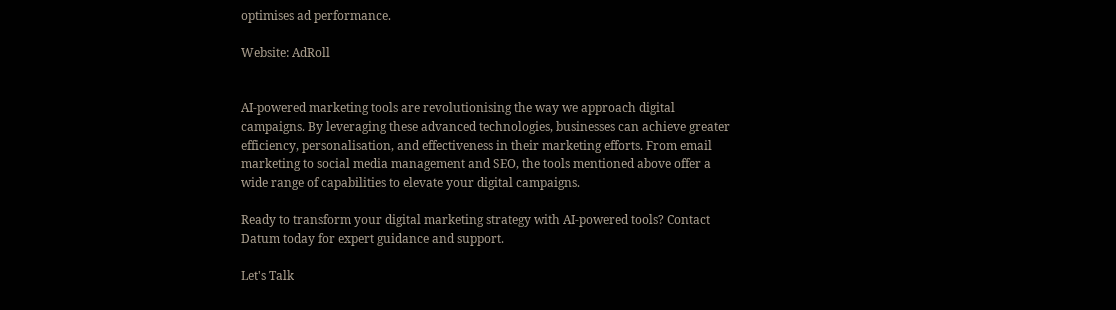optimises ad performance.

Website: AdRoll


AI-powered marketing tools are revolutionising the way we approach digital campaigns. By leveraging these advanced technologies, businesses can achieve greater efficiency, personalisation, and effectiveness in their marketing efforts. From email marketing to social media management and SEO, the tools mentioned above offer a wide range of capabilities to elevate your digital campaigns.

Ready to transform your digital marketing strategy with AI-powered tools? Contact Datum today for expert guidance and support.

Let's Talk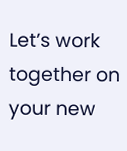Let’s work together on your new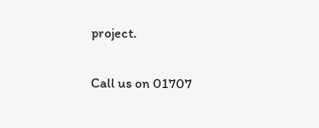project.

Call us on 01707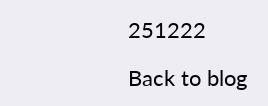251222

Back to blog